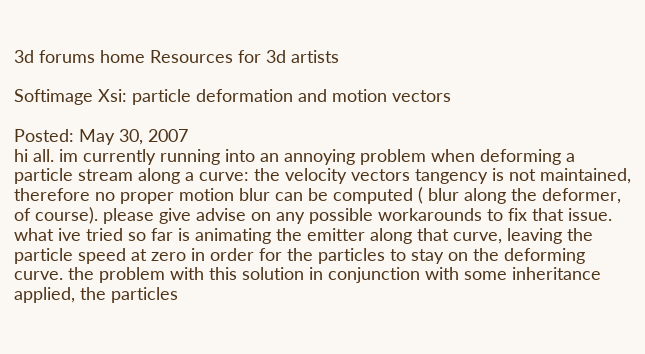3d forums home Resources for 3d artists

Softimage Xsi: particle deformation and motion vectors

Posted: May 30, 2007
hi all. im currently running into an annoying problem when deforming a particle stream along a curve: the velocity vectors tangency is not maintained, therefore no proper motion blur can be computed ( blur along the deformer, of course). please give advise on any possible workarounds to fix that issue. what ive tried so far is animating the emitter along that curve, leaving the particle speed at zero in order for the particles to stay on the deforming curve. the problem with this solution in conjunction with some inheritance applied, the particles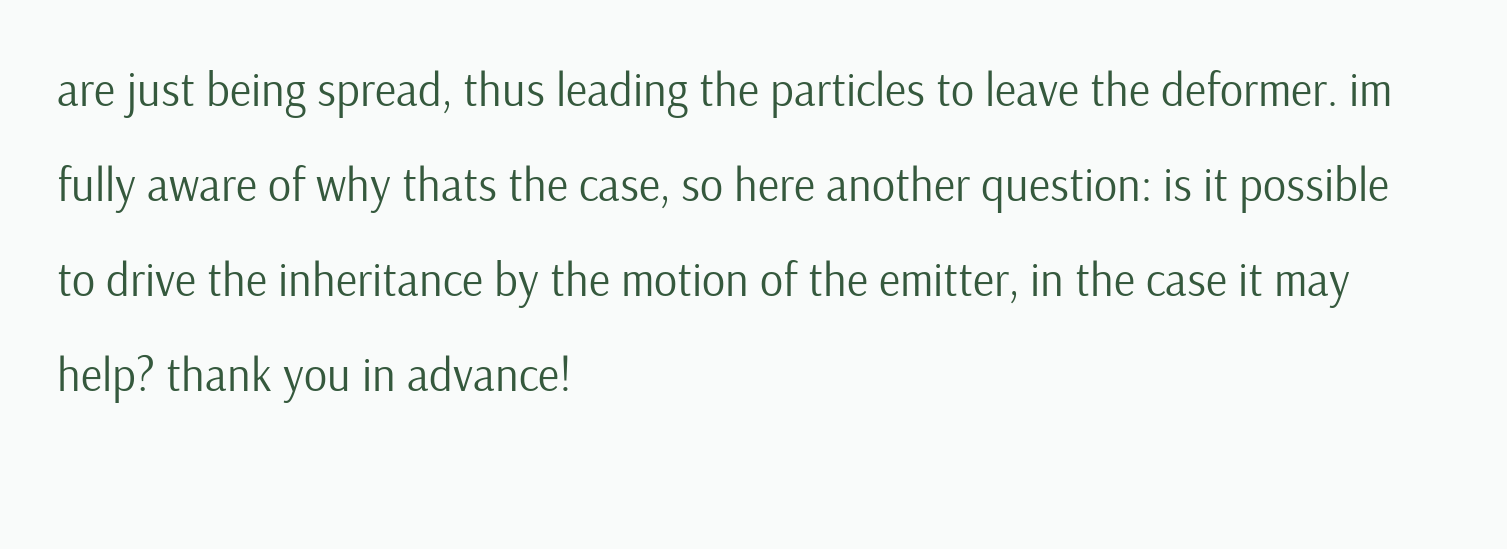are just being spread, thus leading the particles to leave the deformer. im fully aware of why thats the case, so here another question: is it possible to drive the inheritance by the motion of the emitter, in the case it may help? thank you in advance!